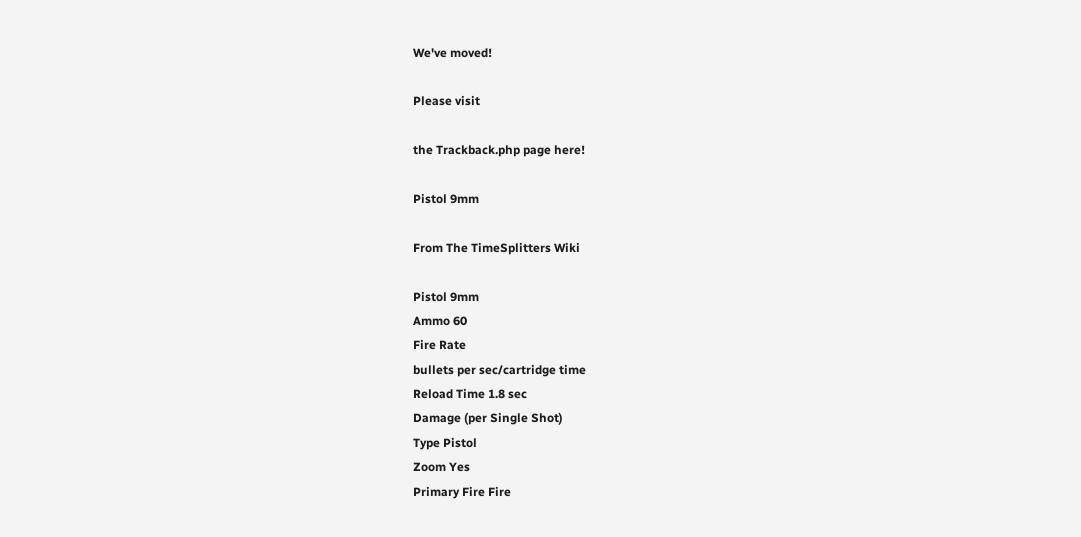We've moved!

Please visit

the Trackback.php page here!

Pistol 9mm

From The TimeSplitters Wiki

Pistol 9mm
Ammo 60
Fire Rate
bullets per sec/cartridge time
Reload Time 1.8 sec
Damage (per Single Shot)
Type Pistol
Zoom Yes
Primary Fire Fire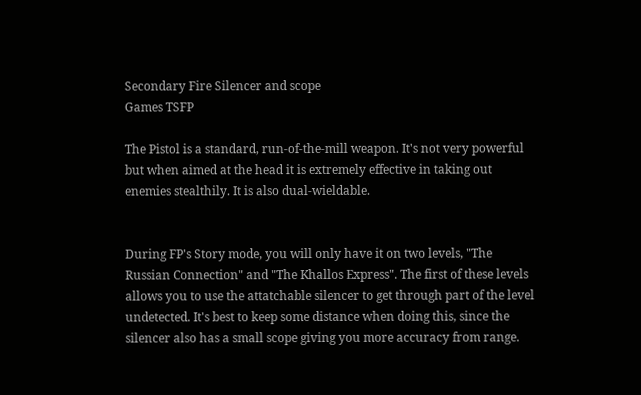Secondary Fire Silencer and scope
Games TSFP

The Pistol is a standard, run-of-the-mill weapon. It's not very powerful but when aimed at the head it is extremely effective in taking out enemies stealthily. It is also dual-wieldable.


During FP's Story mode, you will only have it on two levels, "The Russian Connection" and "The Khallos Express". The first of these levels allows you to use the attatchable silencer to get through part of the level undetected. It's best to keep some distance when doing this, since the silencer also has a small scope giving you more accuracy from range.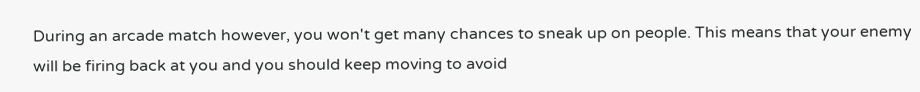During an arcade match however, you won't get many chances to sneak up on people. This means that your enemy will be firing back at you and you should keep moving to avoid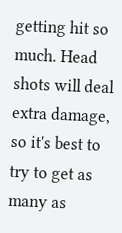getting hit so much. Head shots will deal extra damage, so it's best to try to get as many as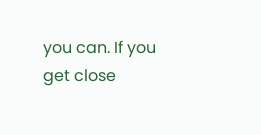you can. If you get close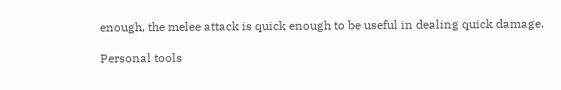enough, the melee attack is quick enough to be useful in dealing quick damage.

Personal tools